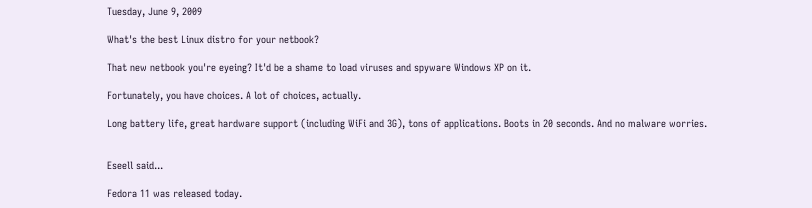Tuesday, June 9, 2009

What's the best Linux distro for your netbook?

That new netbook you're eyeing? It'd be a shame to load viruses and spyware Windows XP on it.

Fortunately, you have choices. A lot of choices, actually.

Long battery life, great hardware support (including WiFi and 3G), tons of applications. Boots in 20 seconds. And no malware worries.


Eseell said...

Fedora 11 was released today.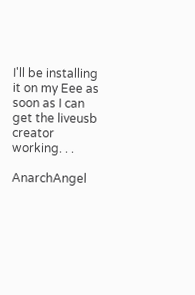I'll be installing it on my Eee as soon as I can get the liveusb creator working. . .

AnarchAngel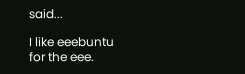said...

I like eeebuntu for the eee.